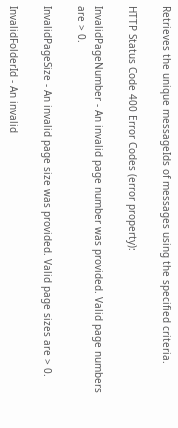Retrieves the unique messageIds of messages using the specified criteria.

HTTP Status Code 400 Error Codes (error property):

InvalidPageNumber - An invalid page number was provided. Valid page numbers are > 0.

InvalidPageSize - An invalid page size was provided. Valid page sizes are > 0.

InvalidFolderId - An invalid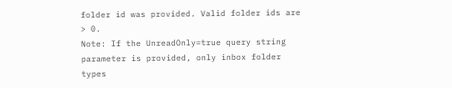folder id was provided. Valid folder ids are > 0.
Note: If the UnreadOnly=true query string parameter is provided, only inbox folder types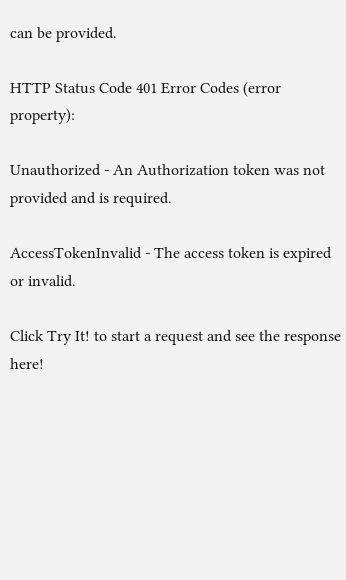can be provided.

HTTP Status Code 401 Error Codes (error property):

Unauthorized - An Authorization token was not provided and is required.

AccessTokenInvalid - The access token is expired or invalid.

Click Try It! to start a request and see the response here!